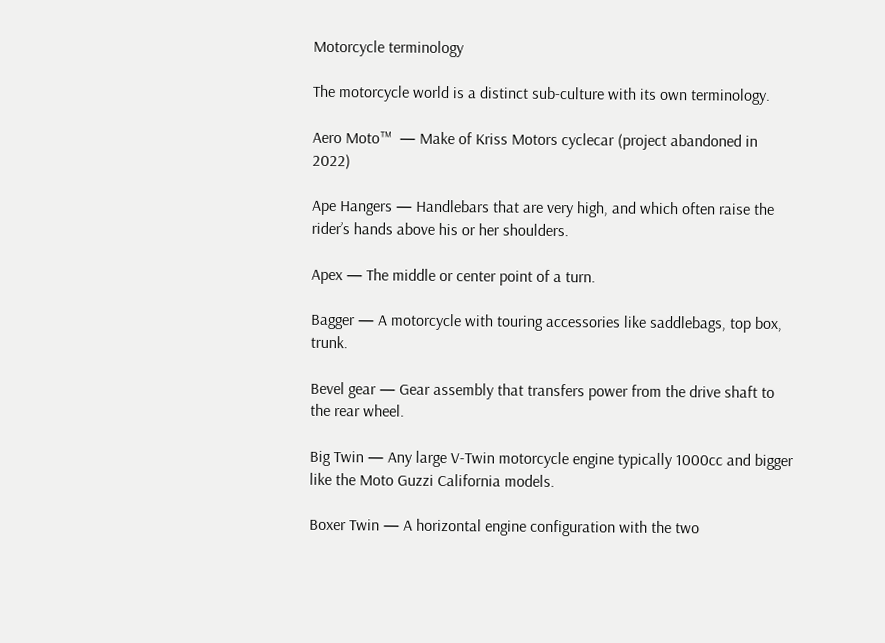Motorcycle terminology

The motorcycle world is a distinct sub-culture with its own terminology.

Aero Moto™  — Make of Kriss Motors cyclecar (project abandoned in 2022)

Ape Hangers — Handlebars that are very high, and which often raise the rider’s hands above his or her shoulders.

Apex — The middle or center point of a turn.

Bagger — A motorcycle with touring accessories like saddlebags, top box, trunk.

Bevel gear — Gear assembly that transfers power from the drive shaft to the rear wheel.

Big Twin — Any large V-Twin motorcycle engine typically 1000cc and bigger like the Moto Guzzi California models.

Boxer Twin — A horizontal engine configuration with the two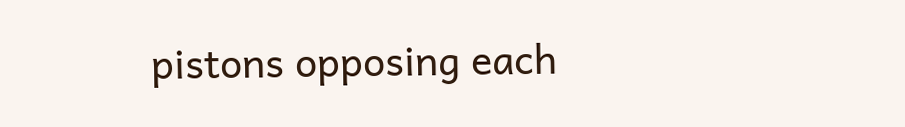pistons opposing each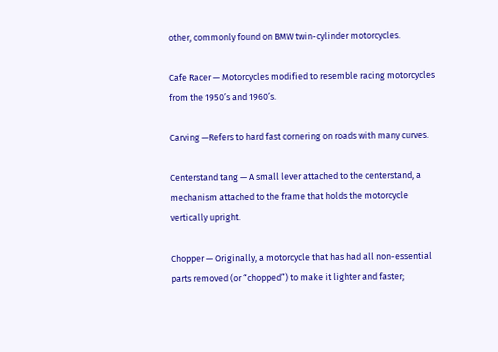other, commonly found on BMW twin-cylinder motorcycles.

Cafe Racer — Motorcycles modified to resemble racing motorcycles from the 1950’s and 1960’s.

Carving —Refers to hard fast cornering on roads with many curves.

Centerstand tang — A small lever attached to the centerstand, a mechanism attached to the frame that holds the motorcycle vertically upright.

Chopper — Originally, a motorcycle that has had all non-essential parts removed (or “chopped”) to make it lighter and faster;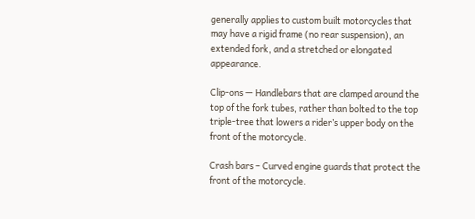generally applies to custom built motorcycles that may have a rigid frame (no rear suspension), an extended fork, and a stretched or elongated appearance.

Clip-ons — Handlebars that are clamped around the top of the fork tubes, rather than bolted to the top triple-tree that lowers a rider’s upper body on the front of the motorcycle.

Crash bars – Curved engine guards that protect the front of the motorcycle.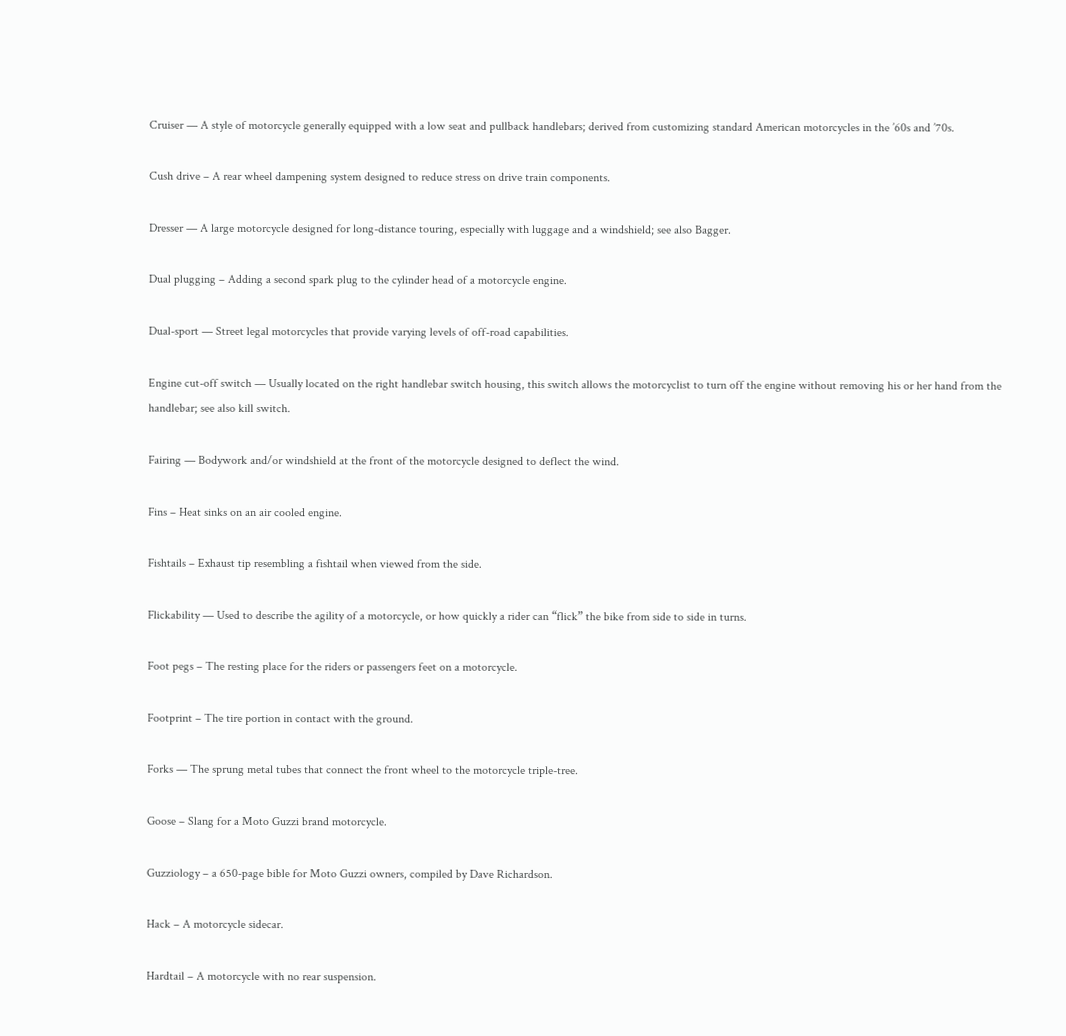Cruiser — A style of motorcycle generally equipped with a low seat and pullback handlebars; derived from customizing standard American motorcycles in the ’60s and ’70s.

Cush drive – A rear wheel dampening system designed to reduce stress on drive train components.

Dresser — A large motorcycle designed for long-distance touring, especially with luggage and a windshield; see also Bagger.

Dual plugging – Adding a second spark plug to the cylinder head of a motorcycle engine.

Dual-sport — Street legal motorcycles that provide varying levels of off-road capabilities.

Engine cut-off switch — Usually located on the right handlebar switch housing, this switch allows the motorcyclist to turn off the engine without removing his or her hand from the handlebar; see also kill switch.

Fairing — Bodywork and/or windshield at the front of the motorcycle designed to deflect the wind.

Fins – Heat sinks on an air cooled engine.

Fishtails – Exhaust tip resembling a fishtail when viewed from the side.

Flickability — Used to describe the agility of a motorcycle, or how quickly a rider can “flick” the bike from side to side in turns.

Foot pegs – The resting place for the riders or passengers feet on a motorcycle.

Footprint – The tire portion in contact with the ground.

Forks — The sprung metal tubes that connect the front wheel to the motorcycle triple-tree.

Goose – Slang for a Moto Guzzi brand motorcycle.

Guzziology – a 650-page bible for Moto Guzzi owners, compiled by Dave Richardson.

Hack – A motorcycle sidecar.

Hardtail – A motorcycle with no rear suspension.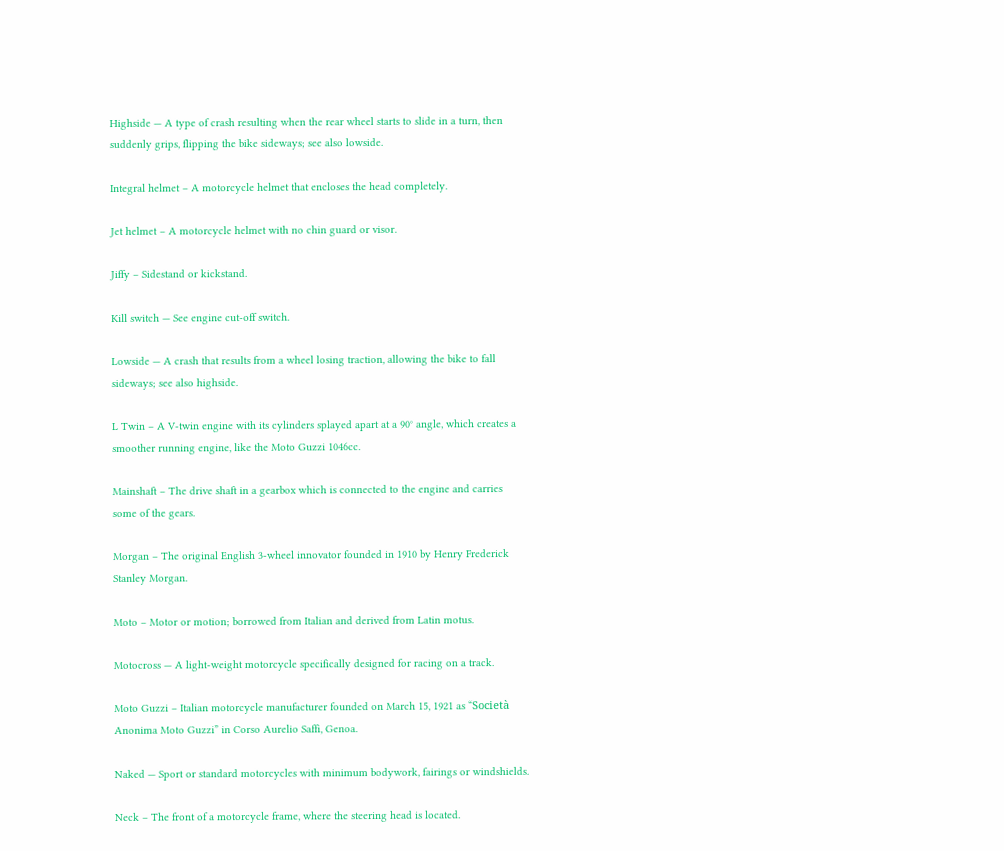Highside — A type of crash resulting when the rear wheel starts to slide in a turn, then suddenly grips, flipping the bike sideways; see also lowside.

Integral helmet – A motorcycle helmet that encloses the head completely.

Jet helmet – A motorcycle helmet with no chin guard or visor.

Jiffy – Sidestand or kickstand.

Kill switch — See engine cut-off switch.

Lowside — A crash that results from a wheel losing traction, allowing the bike to fall sideways; see also highside.

L Twin – A V-twin engine with its cylinders splayed apart at a 90° angle, which creates a smoother running engine, like the Moto Guzzi 1046cc.

Mainshaft – The drive shaft in a gearbox which is connected to the engine and carries some of the gears.

Morgan – The original English 3-wheel innovator founded in 1910 by Henry Frederick Stanley Morgan.

Moto – Motor or motion; borrowed from Italian and derived from Latin motus.

Motocross — A light-weight motorcycle specifically designed for racing on a track.

Moto Guzzi – Italian motorcycle manufacturer founded on March 15, 1921 as “Società Anonima Moto Guzzi” in Corso Aurelio Saffi, Genoa.

Naked — Sport or standard motorcycles with minimum bodywork, fairings or windshields.

Neck – The front of a motorcycle frame, where the steering head is located.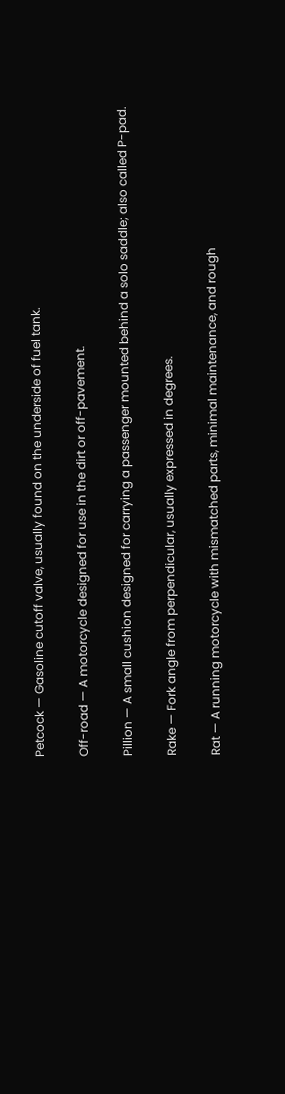Petcock — Gasoline cutoff valve, usually found on the underside of fuel tank.

Off-road — A motorcycle designed for use in the dirt or off-pavement.

Pillion — A small cushion designed for carrying a passenger mounted behind a solo saddle; also called P-pad.

Rake — Fork angle from perpendicular, usually expressed in degrees.

Rat — A running motorcycle with mismatched parts, minimal maintenance, and rough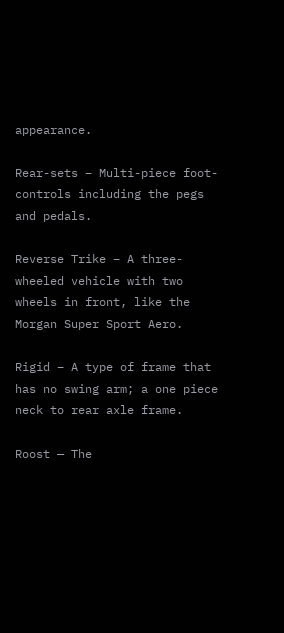appearance.

Rear-sets – Multi-piece foot-controls including the pegs and pedals.

Reverse Trike – A three-wheeled vehicle with two wheels in front, like the Morgan Super Sport Aero.

Rigid – A type of frame that has no swing arm; a one piece neck to rear axle frame.

Roost — The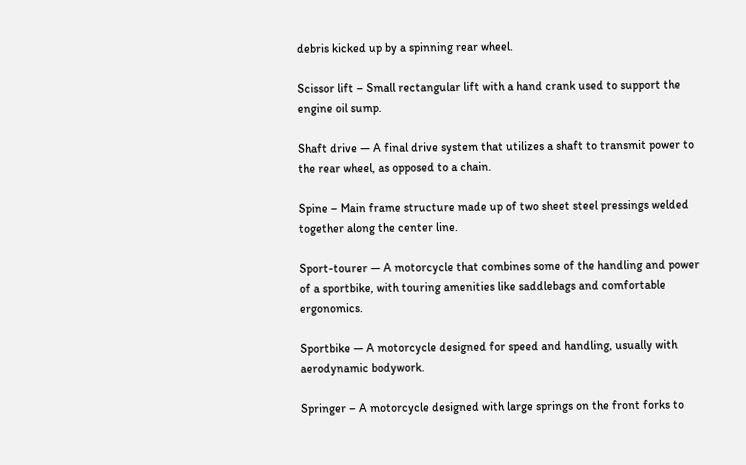debris kicked up by a spinning rear wheel.

Scissor lift – Small rectangular lift with a hand crank used to support the engine oil sump.

Shaft drive — A final drive system that utilizes a shaft to transmit power to the rear wheel, as opposed to a chain.

Spine – Main frame structure made up of two sheet steel pressings welded together along the center line.

Sport-tourer — A motorcycle that combines some of the handling and power of a sportbike, with touring amenities like saddlebags and comfortable ergonomics.

Sportbike — A motorcycle designed for speed and handling, usually with aerodynamic bodywork.

Springer – A motorcycle designed with large springs on the front forks to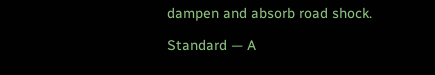dampen and absorb road shock.

Standard — A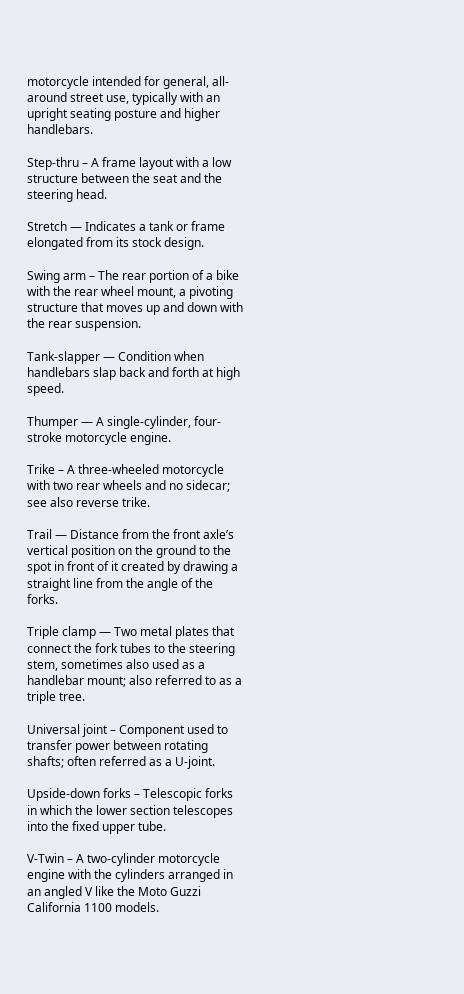motorcycle intended for general, all-around street use, typically with an upright seating posture and higher handlebars.

Step-thru – A frame layout with a low structure between the seat and the steering head.

Stretch — Indicates a tank or frame elongated from its stock design.

Swing arm – The rear portion of a bike with the rear wheel mount, a pivoting structure that moves up and down with the rear suspension.

Tank-slapper — Condition when handlebars slap back and forth at high speed.

Thumper — A single-cylinder, four-stroke motorcycle engine.

Trike – A three-wheeled motorcycle with two rear wheels and no sidecar; see also reverse trike.

Trail — Distance from the front axle’s vertical position on the ground to the spot in front of it created by drawing a straight line from the angle of the forks.

Triple clamp — Two metal plates that connect the fork tubes to the steering stem, sometimes also used as a handlebar mount; also referred to as a triple tree.

Universal joint – Component used to transfer power between rotating shafts; often referred as a U-joint.

Upside-down forks – Telescopic forks in which the lower section telescopes into the fixed upper tube.

V-Twin – A two-cylinder motorcycle engine with the cylinders arranged in an angled V like the Moto Guzzi California 1100 models.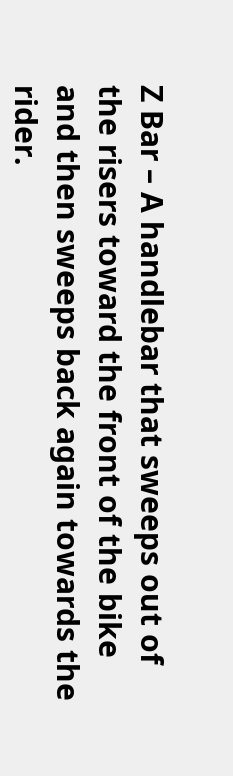Z Bar – A handlebar that sweeps out of the risers toward the front of the bike and then sweeps back again towards the rider.